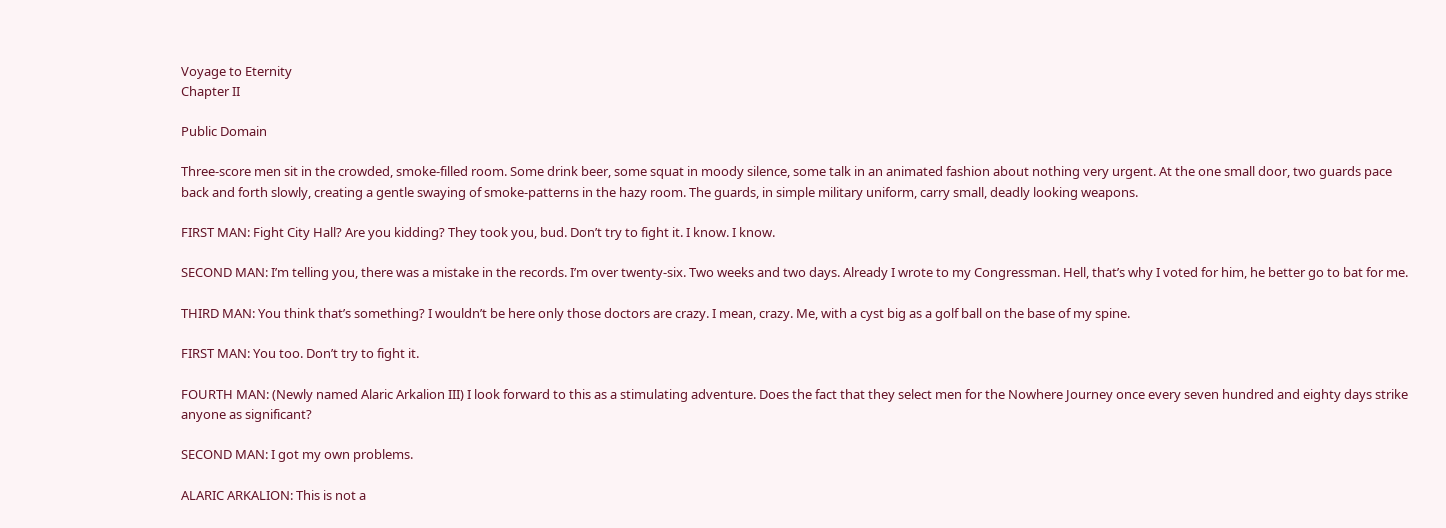Voyage to Eternity
Chapter II

Public Domain

Three-score men sit in the crowded, smoke-filled room. Some drink beer, some squat in moody silence, some talk in an animated fashion about nothing very urgent. At the one small door, two guards pace back and forth slowly, creating a gentle swaying of smoke-patterns in the hazy room. The guards, in simple military uniform, carry small, deadly looking weapons.

FIRST MAN: Fight City Hall? Are you kidding? They took you, bud. Don’t try to fight it. I know. I know.

SECOND MAN: I’m telling you, there was a mistake in the records. I’m over twenty-six. Two weeks and two days. Already I wrote to my Congressman. Hell, that’s why I voted for him, he better go to bat for me.

THIRD MAN: You think that’s something? I wouldn’t be here only those doctors are crazy. I mean, crazy. Me, with a cyst big as a golf ball on the base of my spine.

FIRST MAN: You too. Don’t try to fight it.

FOURTH MAN: (Newly named Alaric Arkalion III) I look forward to this as a stimulating adventure. Does the fact that they select men for the Nowhere Journey once every seven hundred and eighty days strike anyone as significant?

SECOND MAN: I got my own problems.

ALARIC ARKALION: This is not a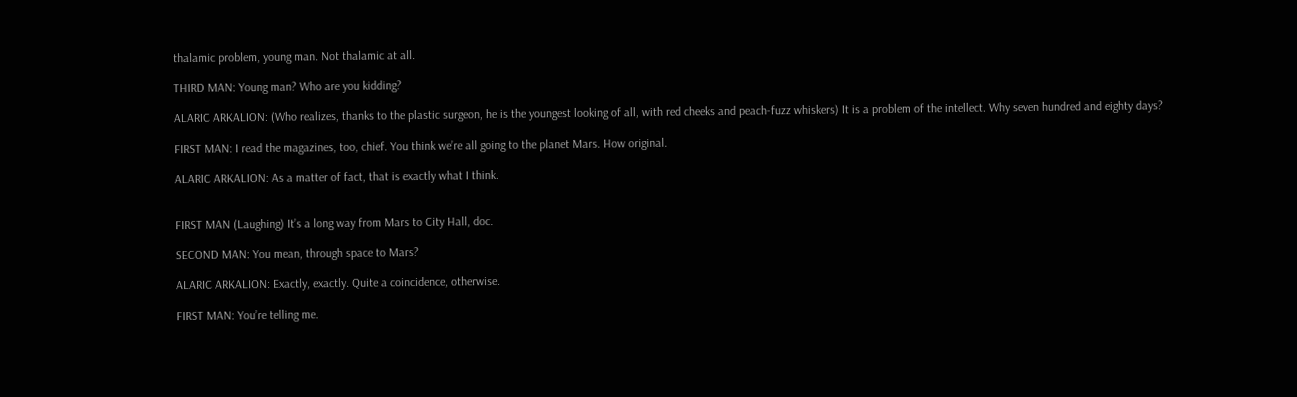thalamic problem, young man. Not thalamic at all.

THIRD MAN: Young man? Who are you kidding?

ALARIC ARKALION: (Who realizes, thanks to the plastic surgeon, he is the youngest looking of all, with red cheeks and peach-fuzz whiskers) It is a problem of the intellect. Why seven hundred and eighty days?

FIRST MAN: I read the magazines, too, chief. You think we’re all going to the planet Mars. How original.

ALARIC ARKALION: As a matter of fact, that is exactly what I think.


FIRST MAN (Laughing) It’s a long way from Mars to City Hall, doc.

SECOND MAN: You mean, through space to Mars?

ALARIC ARKALION: Exactly, exactly. Quite a coincidence, otherwise.

FIRST MAN: You’re telling me.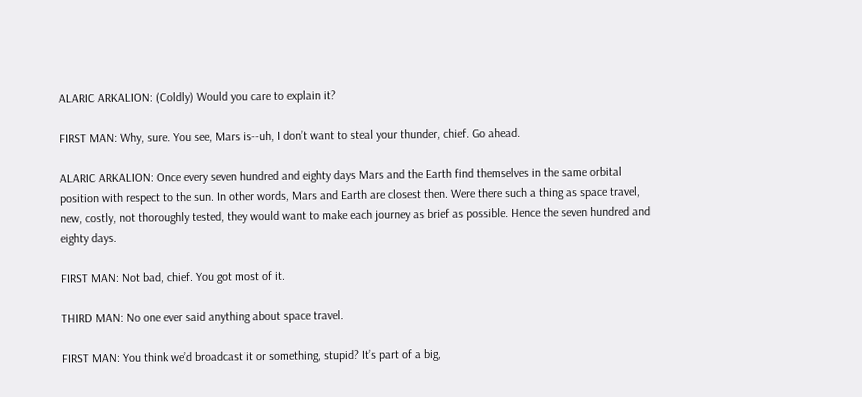ALARIC ARKALION: (Coldly) Would you care to explain it?

FIRST MAN: Why, sure. You see, Mars is--uh, I don’t want to steal your thunder, chief. Go ahead.

ALARIC ARKALION: Once every seven hundred and eighty days Mars and the Earth find themselves in the same orbital position with respect to the sun. In other words, Mars and Earth are closest then. Were there such a thing as space travel, new, costly, not thoroughly tested, they would want to make each journey as brief as possible. Hence the seven hundred and eighty days.

FIRST MAN: Not bad, chief. You got most of it.

THIRD MAN: No one ever said anything about space travel.

FIRST MAN: You think we’d broadcast it or something, stupid? It’s part of a big,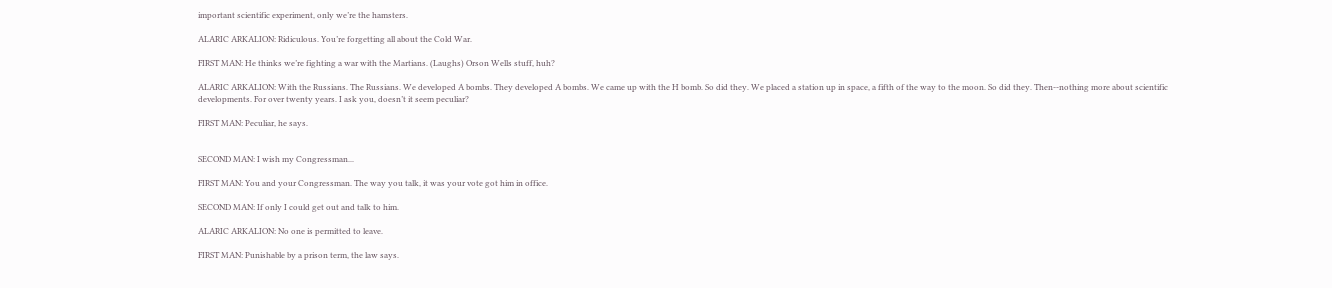important scientific experiment, only we’re the hamsters.

ALARIC ARKALION: Ridiculous. You’re forgetting all about the Cold War.

FIRST MAN: He thinks we’re fighting a war with the Martians. (Laughs) Orson Wells stuff, huh?

ALARIC ARKALION: With the Russians. The Russians. We developed A bombs. They developed A bombs. We came up with the H bomb. So did they. We placed a station up in space, a fifth of the way to the moon. So did they. Then--nothing more about scientific developments. For over twenty years. I ask you, doesn’t it seem peculiar?

FIRST MAN: Peculiar, he says.


SECOND MAN: I wish my Congressman...

FIRST MAN: You and your Congressman. The way you talk, it was your vote got him in office.

SECOND MAN: If only I could get out and talk to him.

ALARIC ARKALION: No one is permitted to leave.

FIRST MAN: Punishable by a prison term, the law says.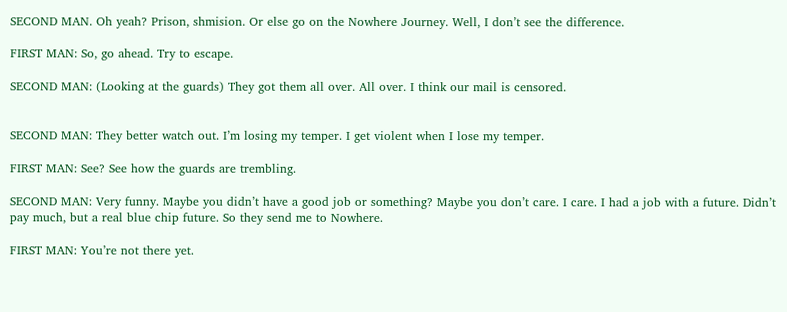SECOND MAN. Oh yeah? Prison, shmision. Or else go on the Nowhere Journey. Well, I don’t see the difference.

FIRST MAN: So, go ahead. Try to escape.

SECOND MAN: (Looking at the guards) They got them all over. All over. I think our mail is censored.


SECOND MAN: They better watch out. I’m losing my temper. I get violent when I lose my temper.

FIRST MAN: See? See how the guards are trembling.

SECOND MAN: Very funny. Maybe you didn’t have a good job or something? Maybe you don’t care. I care. I had a job with a future. Didn’t pay much, but a real blue chip future. So they send me to Nowhere.

FIRST MAN: You’re not there yet.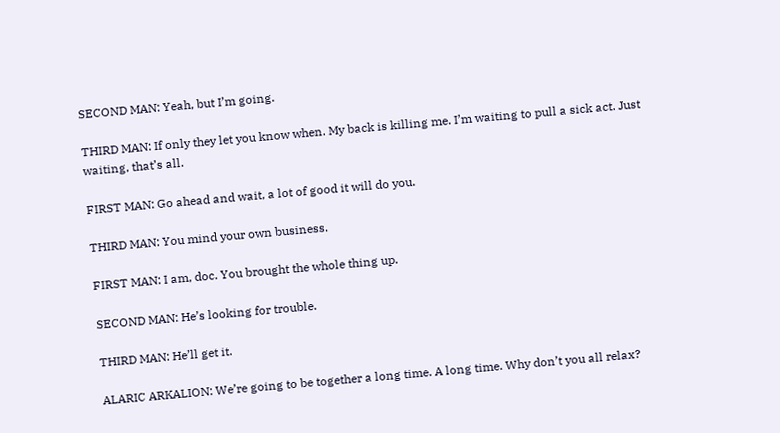SECOND MAN: Yeah, but I’m going.

THIRD MAN: If only they let you know when. My back is killing me. I’m waiting to pull a sick act. Just waiting, that’s all.

FIRST MAN: Go ahead and wait, a lot of good it will do you.

THIRD MAN: You mind your own business.

FIRST MAN: I am, doc. You brought the whole thing up.

SECOND MAN: He’s looking for trouble.

THIRD MAN: He’ll get it.

ALARIC ARKALION: We’re going to be together a long time. A long time. Why don’t you all relax?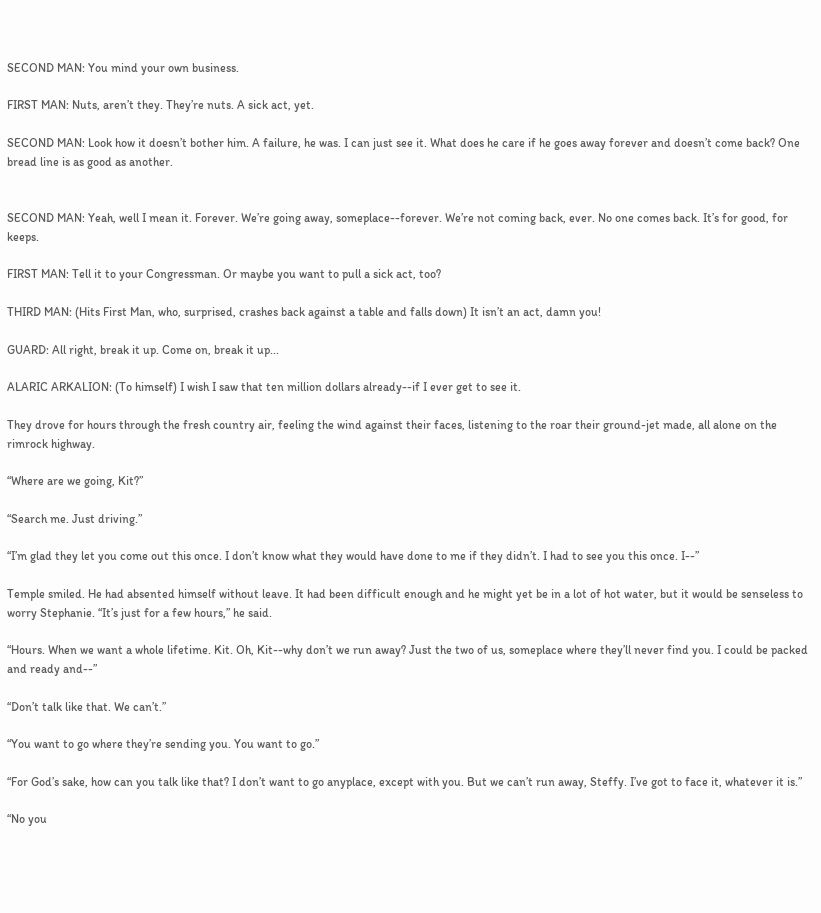SECOND MAN: You mind your own business.

FIRST MAN: Nuts, aren’t they. They’re nuts. A sick act, yet.

SECOND MAN: Look how it doesn’t bother him. A failure, he was. I can just see it. What does he care if he goes away forever and doesn’t come back? One bread line is as good as another.


SECOND MAN: Yeah, well I mean it. Forever. We’re going away, someplace--forever. We’re not coming back, ever. No one comes back. It’s for good, for keeps.

FIRST MAN: Tell it to your Congressman. Or maybe you want to pull a sick act, too?

THIRD MAN: (Hits First Man, who, surprised, crashes back against a table and falls down) It isn’t an act, damn you!

GUARD: All right, break it up. Come on, break it up...

ALARIC ARKALION: (To himself) I wish I saw that ten million dollars already--if I ever get to see it.

They drove for hours through the fresh country air, feeling the wind against their faces, listening to the roar their ground-jet made, all alone on the rimrock highway.

“Where are we going, Kit?”

“Search me. Just driving.”

“I’m glad they let you come out this once. I don’t know what they would have done to me if they didn’t. I had to see you this once. I--”

Temple smiled. He had absented himself without leave. It had been difficult enough and he might yet be in a lot of hot water, but it would be senseless to worry Stephanie. “It’s just for a few hours,” he said.

“Hours. When we want a whole lifetime. Kit. Oh, Kit--why don’t we run away? Just the two of us, someplace where they’ll never find you. I could be packed and ready and--”

“Don’t talk like that. We can’t.”

“You want to go where they’re sending you. You want to go.”

“For God’s sake, how can you talk like that? I don’t want to go anyplace, except with you. But we can’t run away, Steffy. I’ve got to face it, whatever it is.”

“No you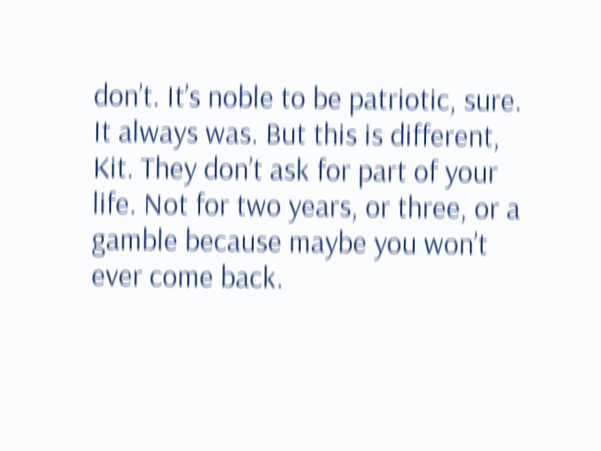don’t. It’s noble to be patriotic, sure. It always was. But this is different, Kit. They don’t ask for part of your life. Not for two years, or three, or a gamble because maybe you won’t ever come back.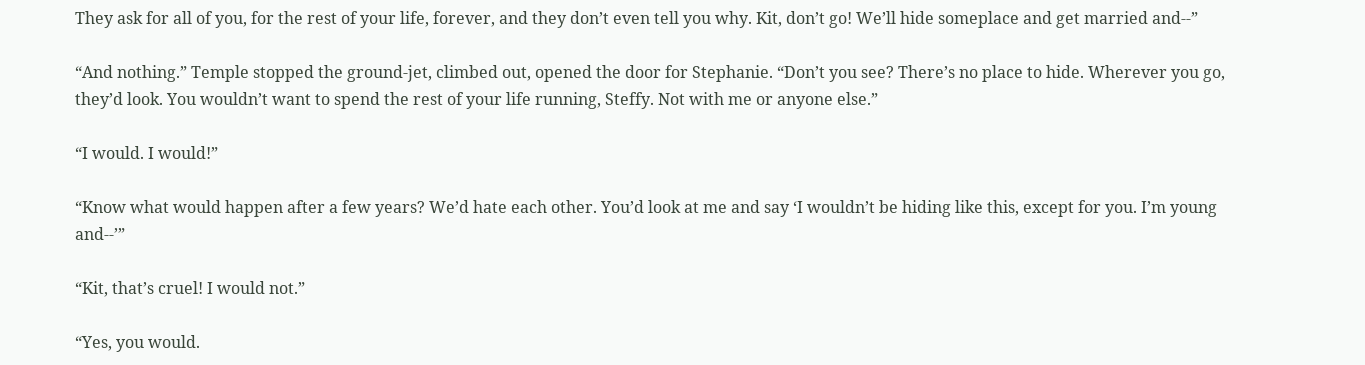They ask for all of you, for the rest of your life, forever, and they don’t even tell you why. Kit, don’t go! We’ll hide someplace and get married and--”

“And nothing.” Temple stopped the ground-jet, climbed out, opened the door for Stephanie. “Don’t you see? There’s no place to hide. Wherever you go, they’d look. You wouldn’t want to spend the rest of your life running, Steffy. Not with me or anyone else.”

“I would. I would!”

“Know what would happen after a few years? We’d hate each other. You’d look at me and say ‘I wouldn’t be hiding like this, except for you. I’m young and--’”

“Kit, that’s cruel! I would not.”

“Yes, you would.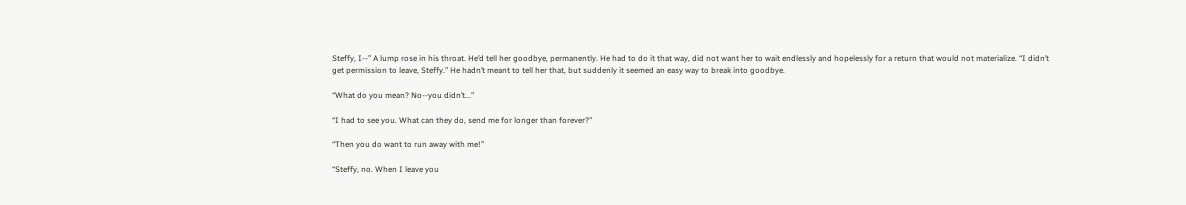Steffy, I--” A lump rose in his throat. He’d tell her goodbye, permanently. He had to do it that way, did not want her to wait endlessly and hopelessly for a return that would not materialize. “I didn’t get permission to leave, Steffy.” He hadn’t meant to tell her that, but suddenly it seemed an easy way to break into goodbye.

“What do you mean? No--you didn’t...”

“I had to see you. What can they do, send me for longer than forever?”

“Then you do want to run away with me!”

“Steffy, no. When I leave you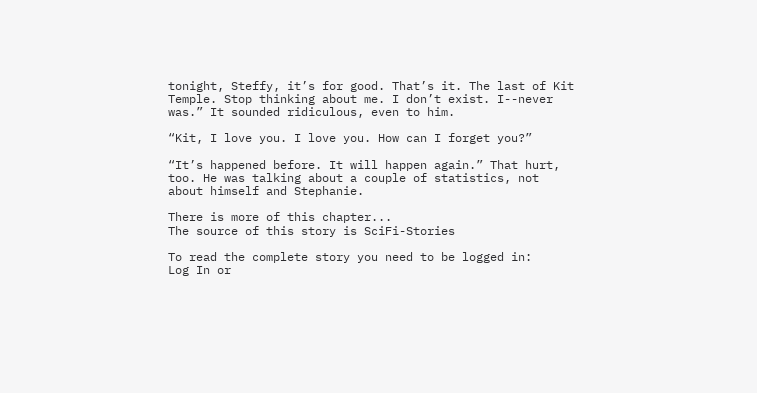tonight, Steffy, it’s for good. That’s it. The last of Kit Temple. Stop thinking about me. I don’t exist. I--never was.” It sounded ridiculous, even to him.

“Kit, I love you. I love you. How can I forget you?”

“It’s happened before. It will happen again.” That hurt, too. He was talking about a couple of statistics, not about himself and Stephanie.

There is more of this chapter...
The source of this story is SciFi-Stories

To read the complete story you need to be logged in:
Log In or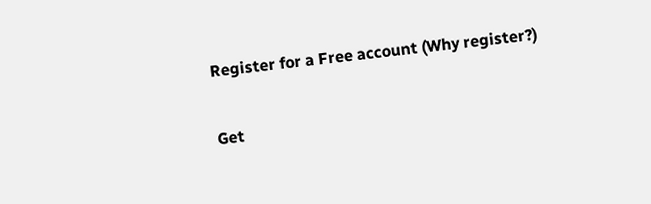Register for a Free account (Why register?)

Get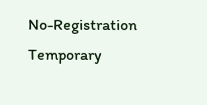No-Registration Temporary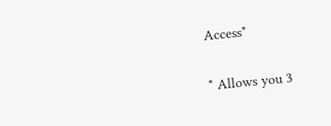Access*

* Allows you 3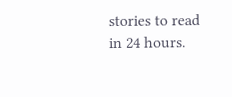stories to read in 24 hours.